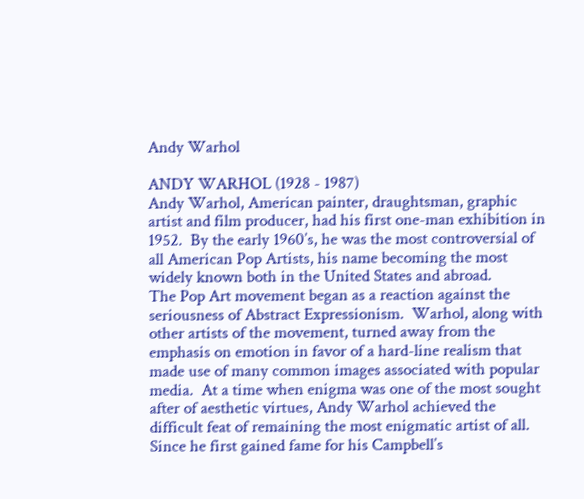Andy Warhol

ANDY WARHOL (1928 - 1987)
Andy Warhol, American painter, draughtsman, graphic artist and film producer, had his first one-man exhibition in 1952.  By the early 1960’s, he was the most controversial of all American Pop Artists, his name becoming the most widely known both in the United States and abroad.
The Pop Art movement began as a reaction against the seriousness of Abstract Expressionism.  Warhol, along with other artists of the movement, turned away from the emphasis on emotion in favor of a hard-line realism that made use of many common images associated with popular media.  At a time when enigma was one of the most sought after of aesthetic virtues, Andy Warhol achieved the difficult feat of remaining the most enigmatic artist of all.  Since he first gained fame for his Campbell’s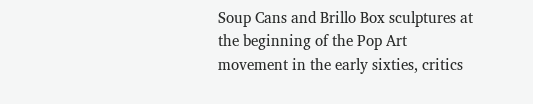Soup Cans and Brillo Box sculptures at the beginning of the Pop Art movement in the early sixties, critics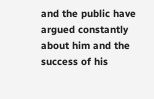and the public have argued constantly about him and the success of his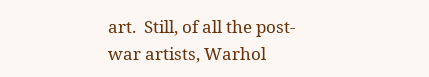art.  Still, of all the post-war artists, Warhol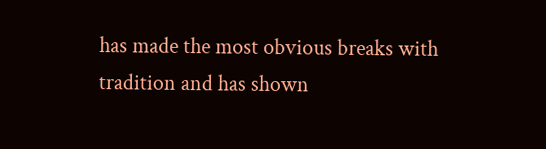has made the most obvious breaks with tradition and has shown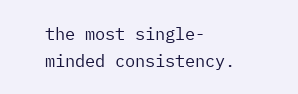the most single-minded consistency.